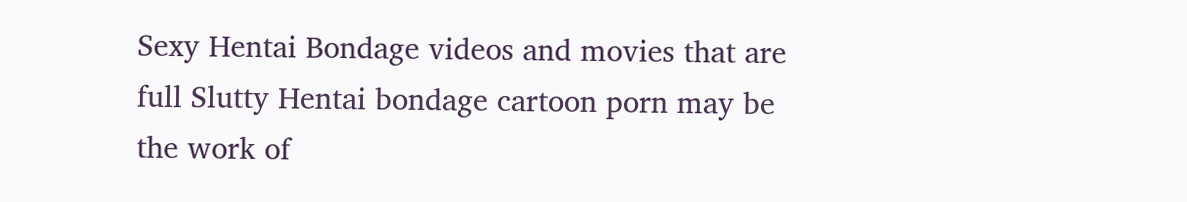Sexy Hentai Bondage videos and movies that are full Slutty Hentai bondage cartoon porn may be the work of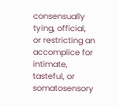consensually tying, official, or restricting an accomplice for intimate, tasteful, or somatosensory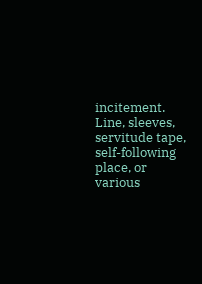incitement. Line, sleeves, servitude tape, self-following place, or various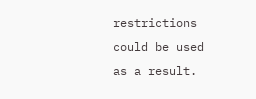restrictions could be used as a result.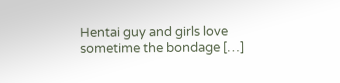Hentai guy and girls love sometime the bondage […]